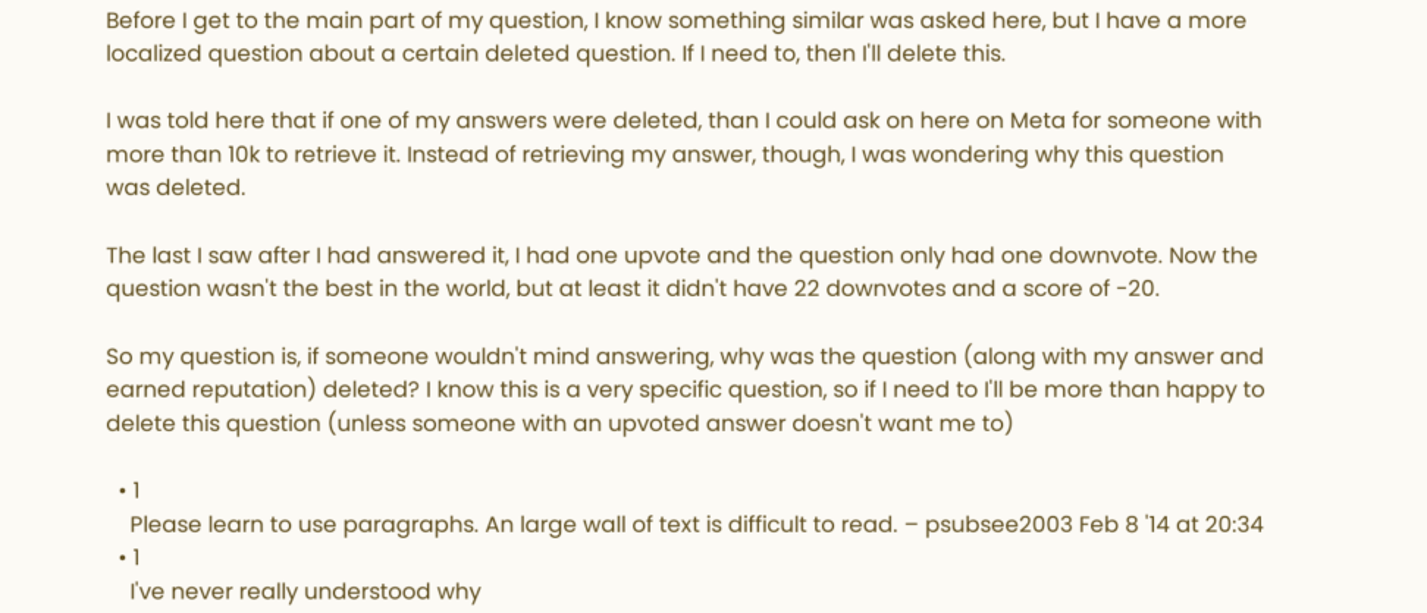Before I get to the main part of my question, I know something similar was asked here, but I have a more localized question about a certain deleted question. If I need to, then I'll delete this.

I was told here that if one of my answers were deleted, than I could ask on here on Meta for someone with more than 10k to retrieve it. Instead of retrieving my answer, though, I was wondering why this question was deleted.

The last I saw after I had answered it, I had one upvote and the question only had one downvote. Now the question wasn't the best in the world, but at least it didn't have 22 downvotes and a score of -20.

So my question is, if someone wouldn't mind answering, why was the question (along with my answer and earned reputation) deleted? I know this is a very specific question, so if I need to I'll be more than happy to delete this question (unless someone with an upvoted answer doesn't want me to)

  • 1
    Please learn to use paragraphs. An large wall of text is difficult to read. – psubsee2003 Feb 8 '14 at 20:34
  • 1
    I've never really understood why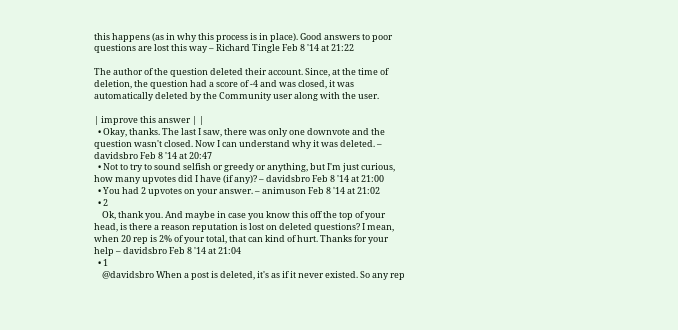this happens (as in why this process is in place). Good answers to poor questions are lost this way – Richard Tingle Feb 8 '14 at 21:22

The author of the question deleted their account. Since, at the time of deletion, the question had a score of -4 and was closed, it was automatically deleted by the Community user along with the user.

| improve this answer | |
  • Okay, thanks. The last I saw, there was only one downvote and the question wasn't closed. Now I can understand why it was deleted. – davidsbro Feb 8 '14 at 20:47
  • Not to try to sound selfish or greedy or anything, but I'm just curious, how many upvotes did I have (if any)? – davidsbro Feb 8 '14 at 21:00
  • You had 2 upvotes on your answer. – animuson Feb 8 '14 at 21:02
  • 2
    Ok, thank you. And maybe in case you know this off the top of your head, is there a reason reputation is lost on deleted questions? I mean, when 20 rep is 2% of your total, that can kind of hurt. Thanks for your help – davidsbro Feb 8 '14 at 21:04
  • 1
    @davidsbro When a post is deleted, it's as if it never existed. So any rep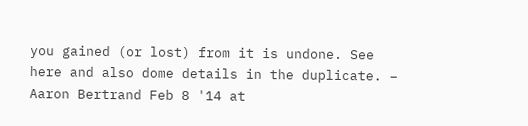you gained (or lost) from it is undone. See here and also dome details in the duplicate. – Aaron Bertrand Feb 8 '14 at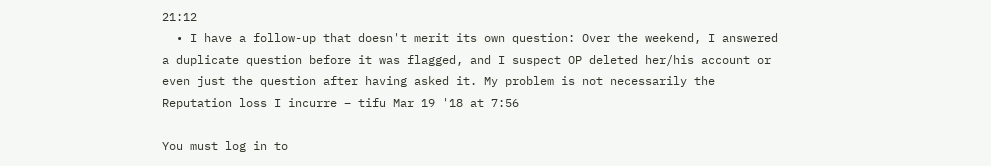21:12
  • I have a follow-up that doesn't merit its own question: Over the weekend, I answered a duplicate question before it was flagged, and I suspect OP deleted her/his account or even just the question after having asked it. My problem is not necessarily the Reputation loss I incurre – tifu Mar 19 '18 at 7:56

You must log in to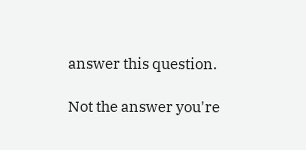answer this question.

Not the answer you're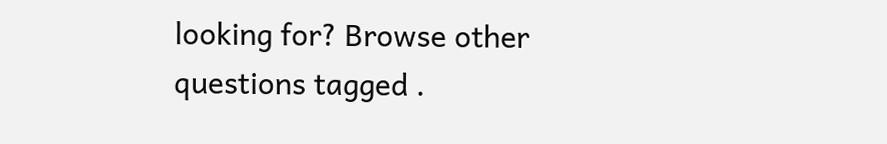looking for? Browse other questions tagged .